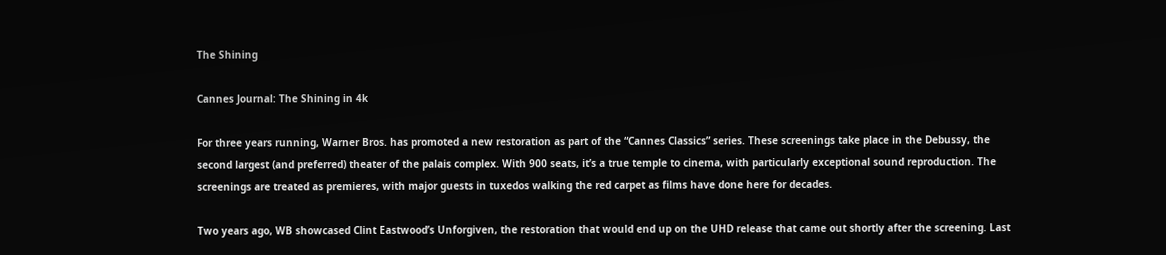The Shining

Cannes Journal: The Shining in 4k

For three years running, Warner Bros. has promoted a new restoration as part of the “Cannes Classics” series. These screenings take place in the Debussy, the second largest (and preferred) theater of the palais complex. With 900 seats, it’s a true temple to cinema, with particularly exceptional sound reproduction. The screenings are treated as premieres, with major guests in tuxedos walking the red carpet as films have done here for decades.

Two years ago, WB showcased Clint Eastwood’s Unforgiven, the restoration that would end up on the UHD release that came out shortly after the screening. Last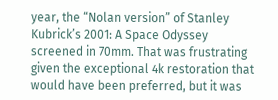year, the “Nolan version” of Stanley Kubrick’s 2001: A Space Odyssey screened in 70mm. That was frustrating given the exceptional 4k restoration that would have been preferred, but it was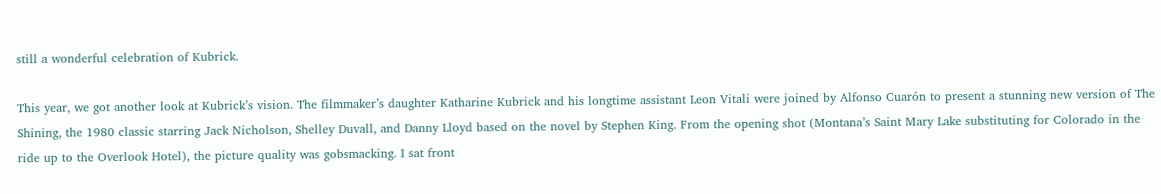still a wonderful celebration of Kubrick.

This year, we got another look at Kubrick’s vision. The filmmaker’s daughter Katharine Kubrick and his longtime assistant Leon Vitali were joined by Alfonso Cuarón to present a stunning new version of The Shining, the 1980 classic starring Jack Nicholson, Shelley Duvall, and Danny Lloyd based on the novel by Stephen King. From the opening shot (Montana’s Saint Mary Lake substituting for Colorado in the ride up to the Overlook Hotel), the picture quality was gobsmacking. I sat front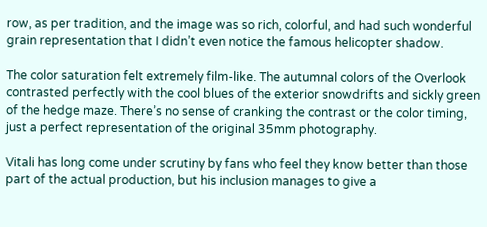row, as per tradition, and the image was so rich, colorful, and had such wonderful grain representation that I didn’t even notice the famous helicopter shadow.

The color saturation felt extremely film-like. The autumnal colors of the Overlook contrasted perfectly with the cool blues of the exterior snowdrifts and sickly green of the hedge maze. There’s no sense of cranking the contrast or the color timing, just a perfect representation of the original 35mm photography.

Vitali has long come under scrutiny by fans who feel they know better than those part of the actual production, but his inclusion manages to give a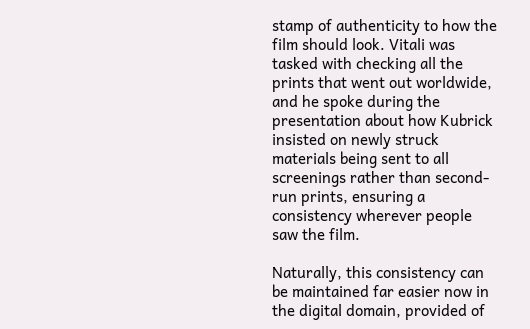stamp of authenticity to how the film should look. Vitali was tasked with checking all the prints that went out worldwide, and he spoke during the presentation about how Kubrick insisted on newly struck materials being sent to all screenings rather than second-run prints, ensuring a consistency wherever people saw the film.

Naturally, this consistency can be maintained far easier now in the digital domain, provided of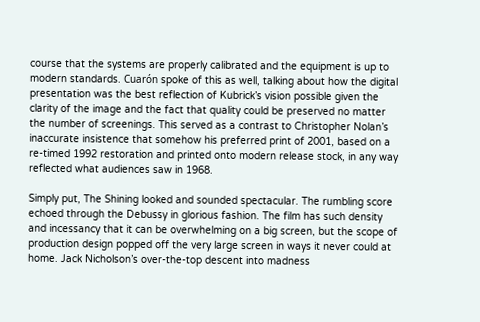course that the systems are properly calibrated and the equipment is up to modern standards. Cuarón spoke of this as well, talking about how the digital presentation was the best reflection of Kubrick’s vision possible given the clarity of the image and the fact that quality could be preserved no matter the number of screenings. This served as a contrast to Christopher Nolan’s inaccurate insistence that somehow his preferred print of 2001, based on a re-timed 1992 restoration and printed onto modern release stock, in any way reflected what audiences saw in 1968.

Simply put, The Shining looked and sounded spectacular. The rumbling score echoed through the Debussy in glorious fashion. The film has such density and incessancy that it can be overwhelming on a big screen, but the scope of production design popped off the very large screen in ways it never could at home. Jack Nicholson’s over-the-top descent into madness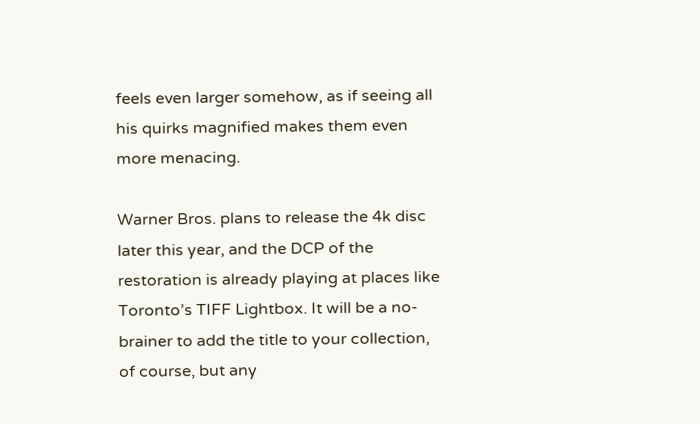feels even larger somehow, as if seeing all his quirks magnified makes them even more menacing.

Warner Bros. plans to release the 4k disc later this year, and the DCP of the restoration is already playing at places like Toronto’s TIFF Lightbox. It will be a no-brainer to add the title to your collection, of course, but any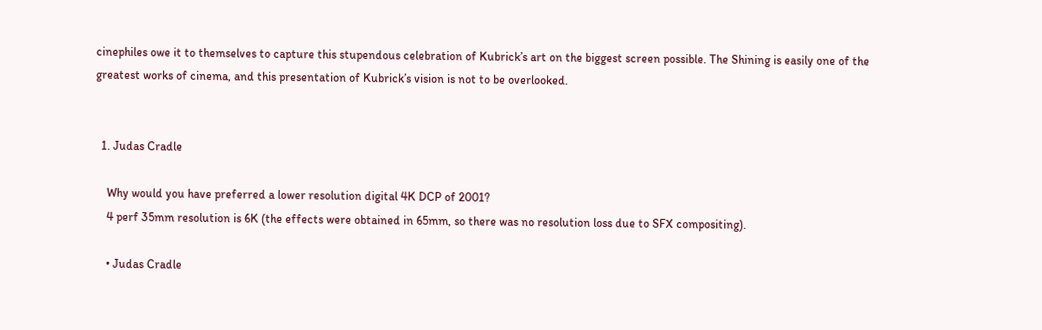cinephiles owe it to themselves to capture this stupendous celebration of Kubrick’s art on the biggest screen possible. The Shining is easily one of the greatest works of cinema, and this presentation of Kubrick’s vision is not to be overlooked.


  1. Judas Cradle

    Why would you have preferred a lower resolution digital 4K DCP of 2001?
    4 perf 35mm resolution is 6K (the effects were obtained in 65mm, so there was no resolution loss due to SFX compositing).

    • Judas Cradle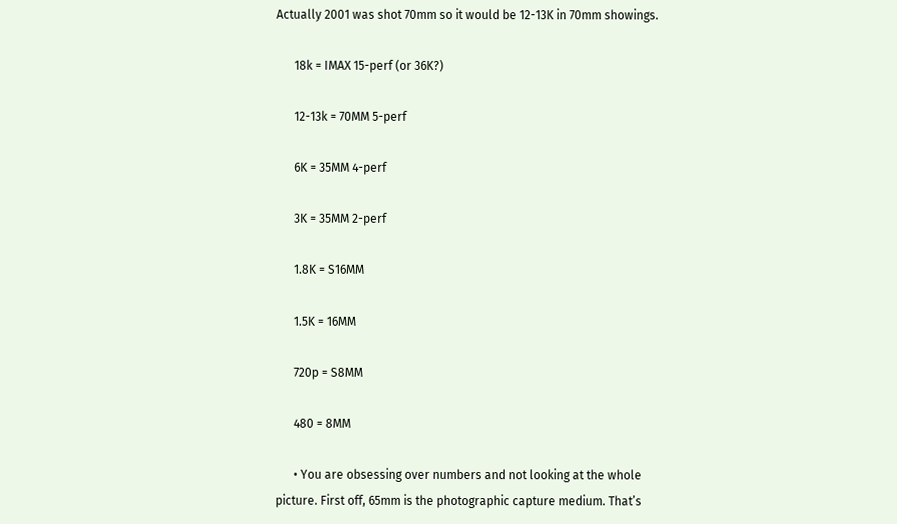Actually 2001 was shot 70mm so it would be 12-13K in 70mm showings.

      18k = IMAX 15-perf (or 36K?)

      12-13k = 70MM 5-perf

      6K = 35MM 4-perf

      3K = 35MM 2-perf

      1.8K = S16MM

      1.5K = 16MM

      720p = S8MM

      480 = 8MM

      • You are obsessing over numbers and not looking at the whole picture. First off, 65mm is the photographic capture medium. That’s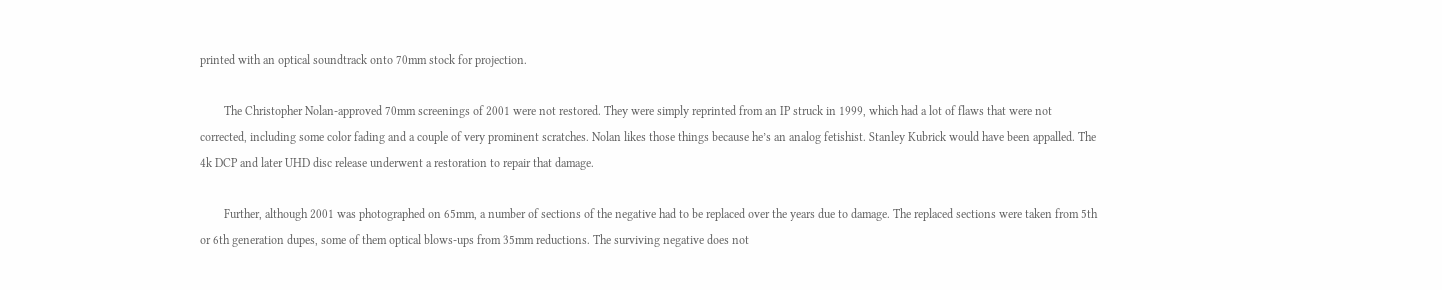printed with an optical soundtrack onto 70mm stock for projection.

        The Christopher Nolan-approved 70mm screenings of 2001 were not restored. They were simply reprinted from an IP struck in 1999, which had a lot of flaws that were not corrected, including some color fading and a couple of very prominent scratches. Nolan likes those things because he’s an analog fetishist. Stanley Kubrick would have been appalled. The 4k DCP and later UHD disc release underwent a restoration to repair that damage.

        Further, although 2001 was photographed on 65mm, a number of sections of the negative had to be replaced over the years due to damage. The replaced sections were taken from 5th or 6th generation dupes, some of them optical blows-ups from 35mm reductions. The surviving negative does not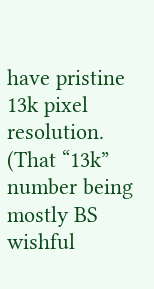have pristine 13k pixel resolution. (That “13k” number being mostly BS wishful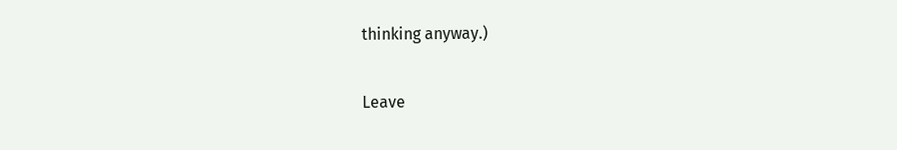thinking anyway.)

Leave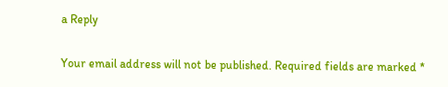a Reply

Your email address will not be published. Required fields are marked *